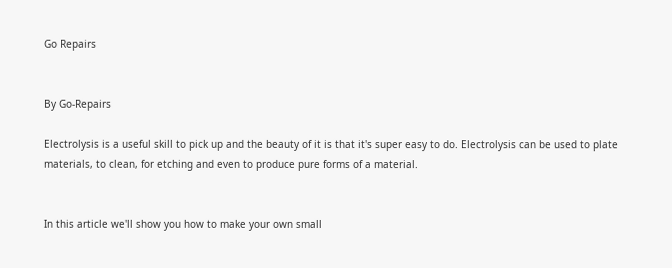Go Repairs


By Go-Repairs

Electrolysis is a useful skill to pick up and the beauty of it is that it's super easy to do. Electrolysis can be used to plate materials, to clean, for etching and even to produce pure forms of a material.


In this article we'll show you how to make your own small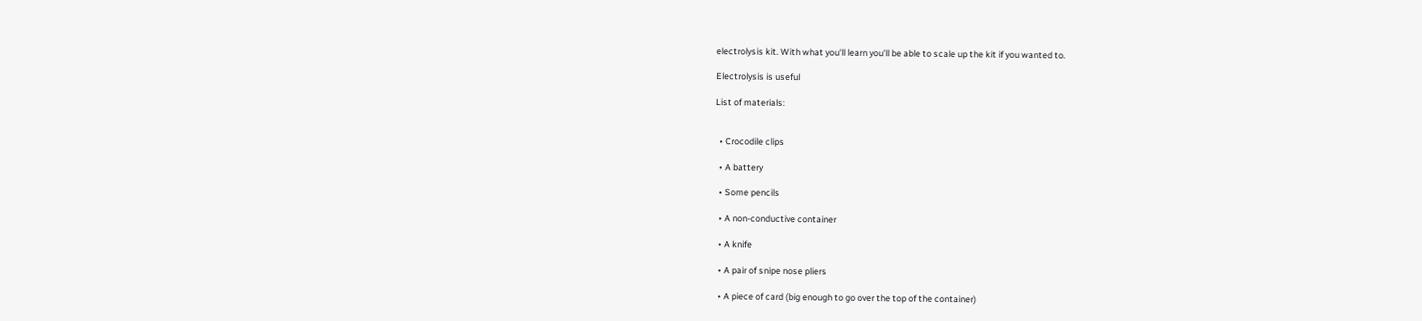electrolysis kit. With what you'll learn you'll be able to scale up the kit if you wanted to.

Electrolysis is useful

List of materials:


  • Crocodile clips

  • A battery

  • Some pencils

  • A non-conductive container

  • A knife

  • A pair of snipe nose pliers

  • A piece of card (big enough to go over the top of the container)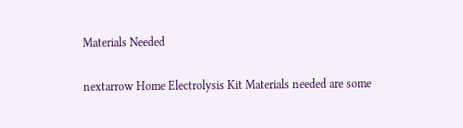Materials Needed

nextarrow Home Electrolysis Kit Materials needed are some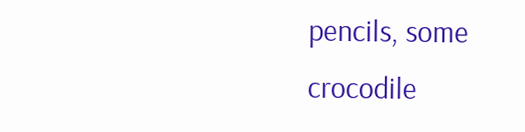pencils, some crocodile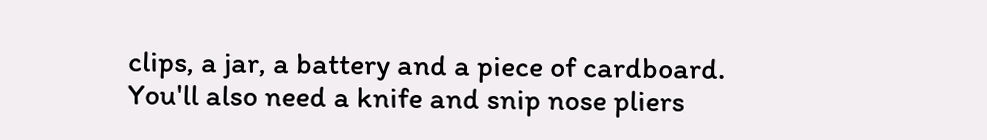clips, a jar, a battery and a piece of cardboard. You'll also need a knife and snip nose pliers